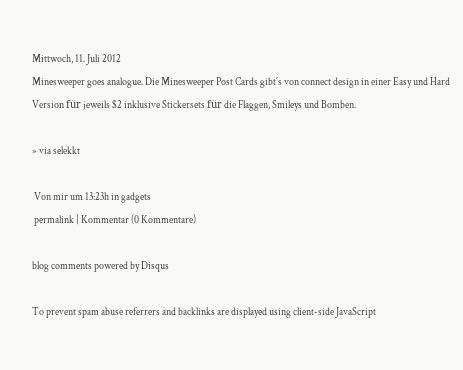Mittwoch, 11. Juli 2012
Minesweeper goes analogue. Die Minesweeper Post Cards gibt´s von connect design in einer Easy und Hard Version für jeweils $2 inklusive Stickersets für die Flaggen, Smileys und Bomben.

» via selekkt

 Von mir um 13:23h in gadgets
 permalink | Kommentar (0 Kommentare)

blog comments powered by Disqus

To prevent spam abuse referrers and backlinks are displayed using client-side JavaScript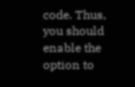code. Thus, you should enable the option to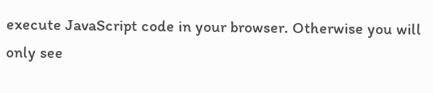execute JavaScript code in your browser. Otherwise you will only see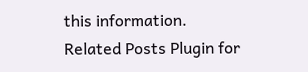this information.
Related Posts Plugin for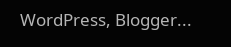WordPress, Blogger...